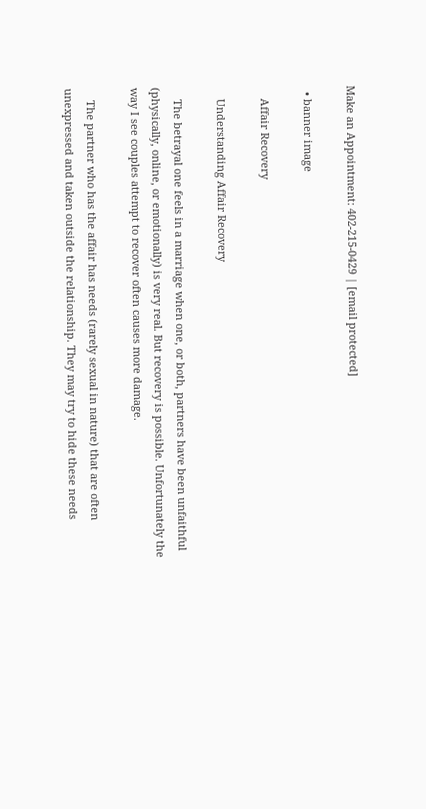Make an Appointment: 402-215-0429 | [email protected]

  • banner image

    Affair Recovery

    Understanding Affair Recovery

    The betrayal one feels in a marriage when one, or both, partners have been unfaithful (physically, online, or emotionally) is very real. But recovery is possible. Unfortunately the way I see couples attempt to recover often causes more damage.

    The partner who has the affair has needs (rarely sexual in nature) that are often unexpressed and taken outside the relationship. They may try to hide these needs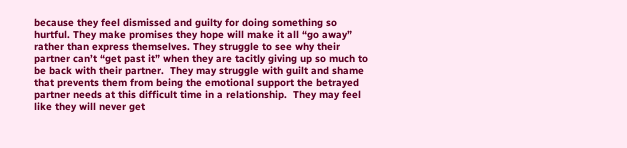because they feel dismissed and guilty for doing something so hurtful. They make promises they hope will make it all “go away” rather than express themselves. They struggle to see why their partner can’t “get past it” when they are tacitly giving up so much to be back with their partner.  They may struggle with guilt and shame that prevents them from being the emotional support the betrayed partner needs at this difficult time in a relationship.  They may feel like they will never get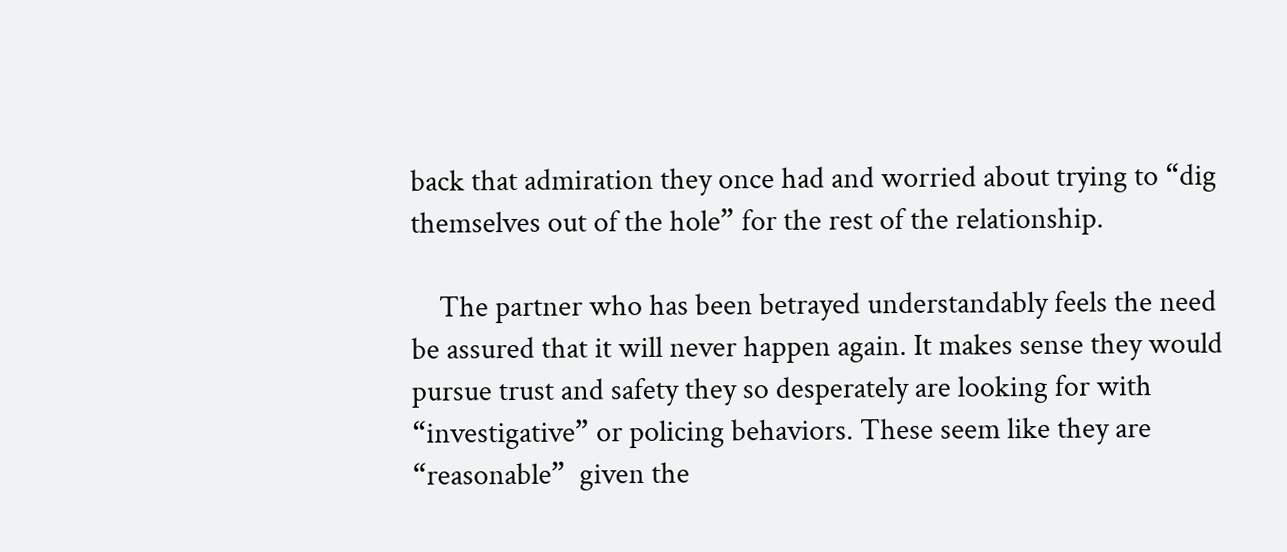back that admiration they once had and worried about trying to “dig themselves out of the hole” for the rest of the relationship.

    The partner who has been betrayed understandably feels the need be assured that it will never happen again. It makes sense they would pursue trust and safety they so desperately are looking for with “investigative” or policing behaviors. These seem like they are “reasonable”  given the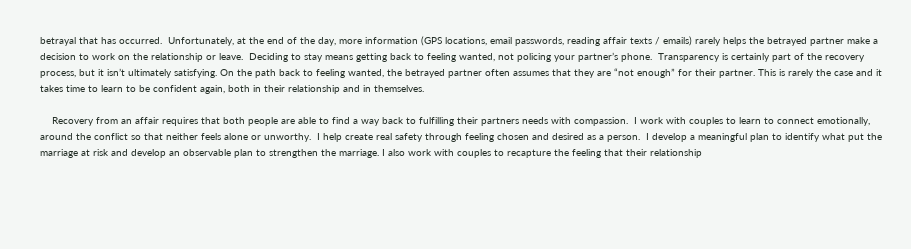betrayal that has occurred.  Unfortunately, at the end of the day, more information (GPS locations, email passwords, reading affair texts / emails) rarely helps the betrayed partner make a decision to work on the relationship or leave.  Deciding to stay means getting back to feeling wanted, not policing your partner’s phone.  Transparency is certainly part of the recovery process, but it isn’t ultimately satisfying. On the path back to feeling wanted, the betrayed partner often assumes that they are “not enough” for their partner. This is rarely the case and it takes time to learn to be confident again, both in their relationship and in themselves.

    Recovery from an affair requires that both people are able to find a way back to fulfilling their partners needs with compassion.  I work with couples to learn to connect emotionally, around the conflict so that neither feels alone or unworthy.  I help create real safety through feeling chosen and desired as a person.  I develop a meaningful plan to identify what put the marriage at risk and develop an observable plan to strengthen the marriage. I also work with couples to recapture the feeling that their relationship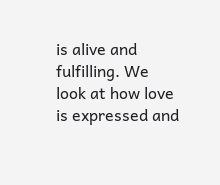is alive and fulfilling. We look at how love is expressed and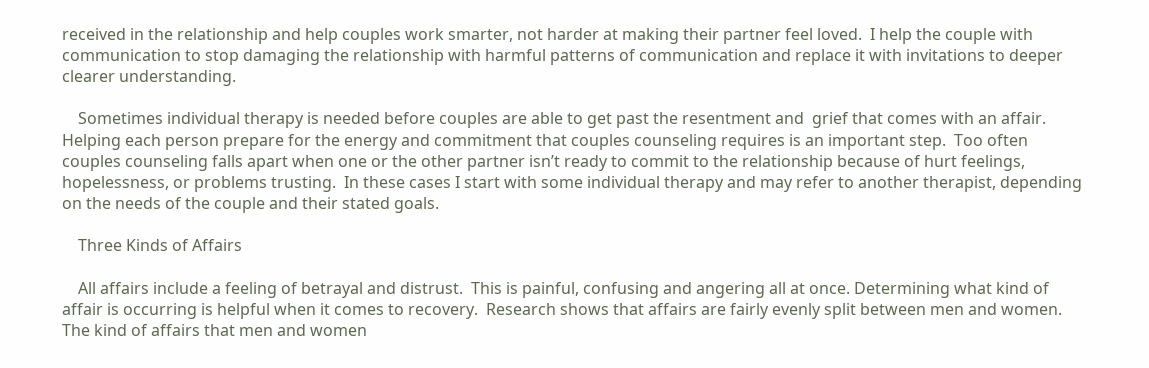received in the relationship and help couples work smarter, not harder at making their partner feel loved.  I help the couple with communication to stop damaging the relationship with harmful patterns of communication and replace it with invitations to deeper clearer understanding.

    Sometimes individual therapy is needed before couples are able to get past the resentment and  grief that comes with an affair. Helping each person prepare for the energy and commitment that couples counseling requires is an important step.  Too often couples counseling falls apart when one or the other partner isn’t ready to commit to the relationship because of hurt feelings, hopelessness, or problems trusting.  In these cases I start with some individual therapy and may refer to another therapist, depending on the needs of the couple and their stated goals.

    Three Kinds of Affairs

    All affairs include a feeling of betrayal and distrust.  This is painful, confusing and angering all at once. Determining what kind of affair is occurring is helpful when it comes to recovery.  Research shows that affairs are fairly evenly split between men and women.  The kind of affairs that men and women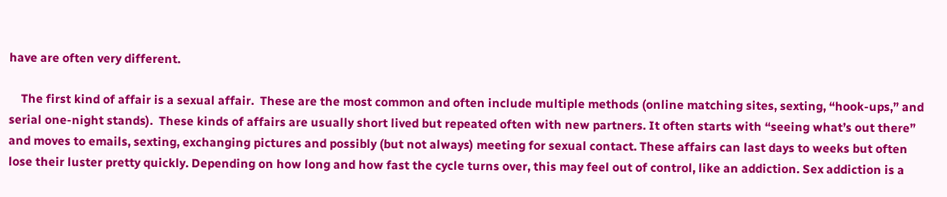have are often very different.

    The first kind of affair is a sexual affair.  These are the most common and often include multiple methods (online matching sites, sexting, “hook-ups,” and serial one-night stands).  These kinds of affairs are usually short lived but repeated often with new partners. It often starts with “seeing what’s out there” and moves to emails, sexting, exchanging pictures and possibly (but not always) meeting for sexual contact. These affairs can last days to weeks but often lose their luster pretty quickly. Depending on how long and how fast the cycle turns over, this may feel out of control, like an addiction. Sex addiction is a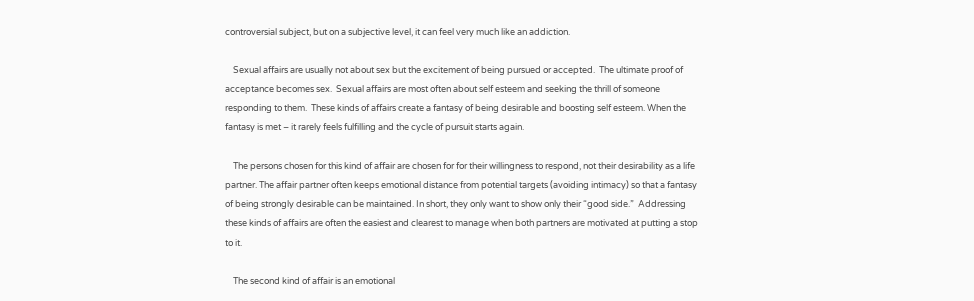controversial subject, but on a subjective level, it can feel very much like an addiction.

    Sexual affairs are usually not about sex but the excitement of being pursued or accepted.  The ultimate proof of acceptance becomes sex.  Sexual affairs are most often about self esteem and seeking the thrill of someone responding to them.  These kinds of affairs create a fantasy of being desirable and boosting self esteem. When the fantasy is met – it rarely feels fulfilling and the cycle of pursuit starts again.

    The persons chosen for this kind of affair are chosen for for their willingness to respond, not their desirability as a life partner. The affair partner often keeps emotional distance from potential targets (avoiding intimacy) so that a fantasy of being strongly desirable can be maintained. In short, they only want to show only their “good side.”  Addressing these kinds of affairs are often the easiest and clearest to manage when both partners are motivated at putting a stop to it.

    The second kind of affair is an emotional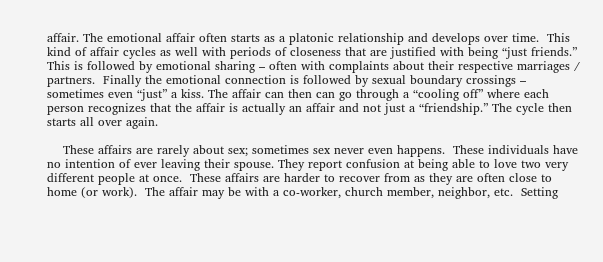affair. The emotional affair often starts as a platonic relationship and develops over time.  This kind of affair cycles as well with periods of closeness that are justified with being “just friends.” This is followed by emotional sharing – often with complaints about their respective marriages / partners.  Finally the emotional connection is followed by sexual boundary crossings – sometimes even “just” a kiss. The affair can then can go through a “cooling off” where each person recognizes that the affair is actually an affair and not just a “friendship.” The cycle then starts all over again.

    These affairs are rarely about sex; sometimes sex never even happens.  These individuals have no intention of ever leaving their spouse. They report confusion at being able to love two very different people at once.  These affairs are harder to recover from as they are often close to home (or work).  The affair may be with a co-worker, church member, neighbor, etc.  Setting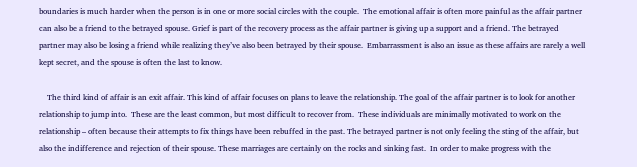boundaries is much harder when the person is in one or more social circles with the couple.  The emotional affair is often more painful as the affair partner can also be a friend to the betrayed spouse. Grief is part of the recovery process as the affair partner is giving up a support and a friend. The betrayed partner may also be losing a friend while realizing they’ve also been betrayed by their spouse.  Embarrassment is also an issue as these affairs are rarely a well kept secret, and the spouse is often the last to know.

    The third kind of affair is an exit affair. This kind of affair focuses on plans to leave the relationship. The goal of the affair partner is to look for another relationship to jump into.  These are the least common, but most difficult to recover from.  These individuals are minimally motivated to work on the relationship – often because their attempts to fix things have been rebuffed in the past. The betrayed partner is not only feeling the sting of the affair, but also the indifference and rejection of their spouse. These marriages are certainly on the rocks and sinking fast.  In order to make progress with the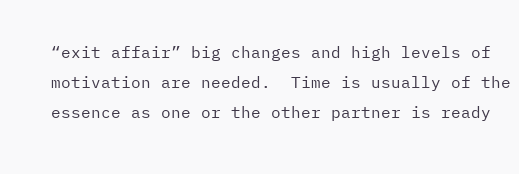“exit affair” big changes and high levels of motivation are needed.  Time is usually of the essence as one or the other partner is ready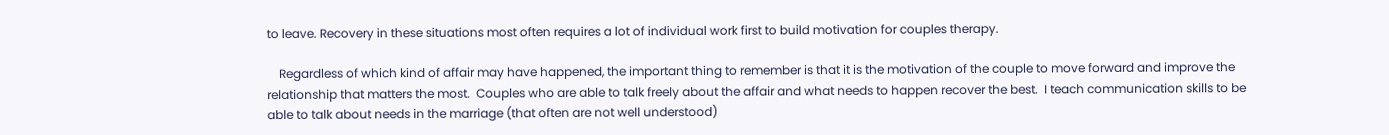to leave. Recovery in these situations most often requires a lot of individual work first to build motivation for couples therapy.

    Regardless of which kind of affair may have happened, the important thing to remember is that it is the motivation of the couple to move forward and improve the relationship that matters the most.  Couples who are able to talk freely about the affair and what needs to happen recover the best.  I teach communication skills to be able to talk about needs in the marriage (that often are not well understood)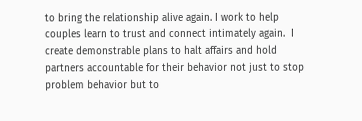to bring the relationship alive again. I work to help couples learn to trust and connect intimately again.  I create demonstrable plans to halt affairs and hold partners accountable for their behavior not just to stop problem behavior but to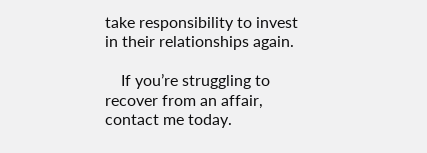take responsibility to invest in their relationships again.

    If you’re struggling to recover from an affair, contact me today.